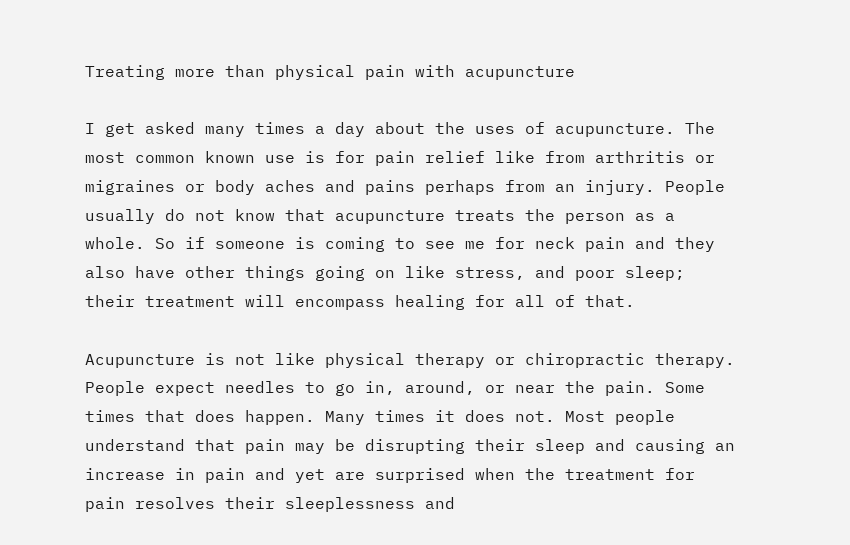Treating more than physical pain with acupuncture

I get asked many times a day about the uses of acupuncture. The most common known use is for pain relief like from arthritis or migraines or body aches and pains perhaps from an injury. People usually do not know that acupuncture treats the person as a whole. So if someone is coming to see me for neck pain and they also have other things going on like stress, and poor sleep; their treatment will encompass healing for all of that.

Acupuncture is not like physical therapy or chiropractic therapy. People expect needles to go in, around, or near the pain. Some times that does happen. Many times it does not. Most people understand that pain may be disrupting their sleep and causing an increase in pain and yet are surprised when the treatment for pain resolves their sleeplessness and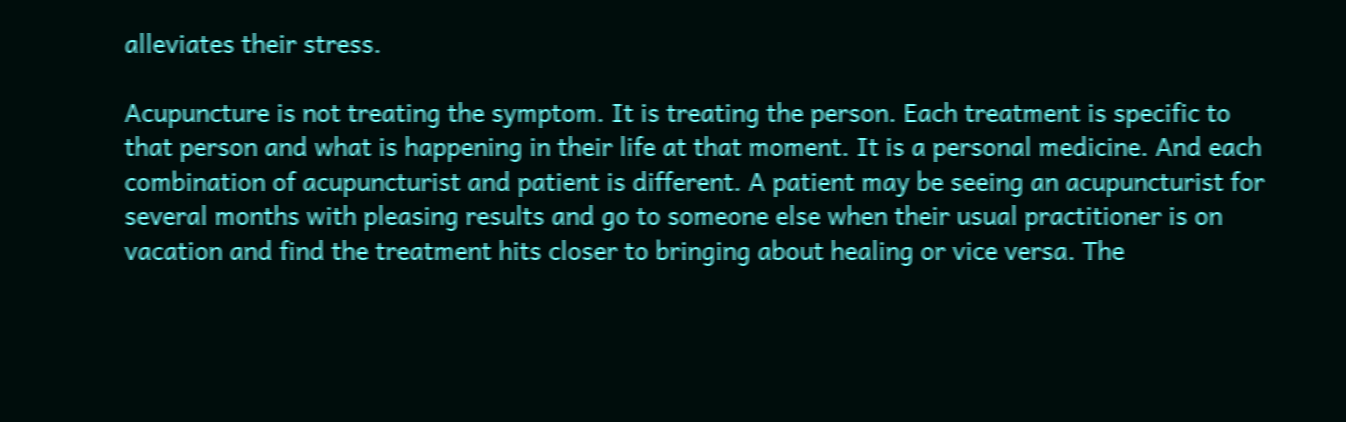alleviates their stress.

Acupuncture is not treating the symptom. It is treating the person. Each treatment is specific to that person and what is happening in their life at that moment. It is a personal medicine. And each combination of acupuncturist and patient is different. A patient may be seeing an acupuncturist for several months with pleasing results and go to someone else when their usual practitioner is on vacation and find the treatment hits closer to bringing about healing or vice versa. The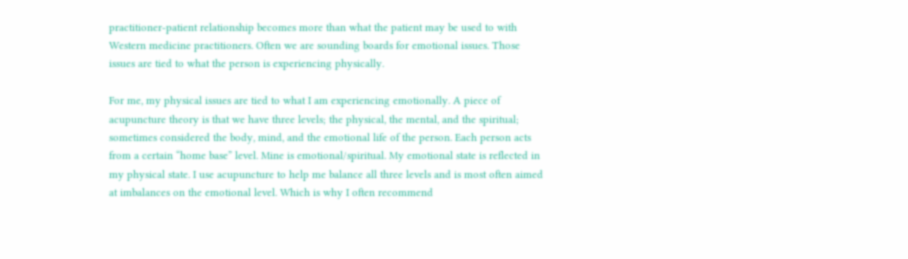practitioner-patient relationship becomes more than what the patient may be used to with Western medicine practitioners. Often we are sounding boards for emotional issues. Those issues are tied to what the person is experiencing physically.

For me, my physical issues are tied to what I am experiencing emotionally. A piece of acupuncture theory is that we have three levels; the physical, the mental, and the spiritual; sometimes considered the body, mind, and the emotional life of the person. Each person acts from a certain “home base” level. Mine is emotional/spiritual. My emotional state is reflected in my physical state. I use acupuncture to help me balance all three levels and is most often aimed at imbalances on the emotional level. Which is why I often recommend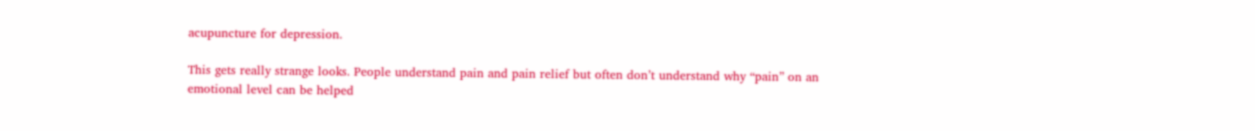acupuncture for depression.

This gets really strange looks. People understand pain and pain relief but often don’t understand why “pain” on an emotional level can be helped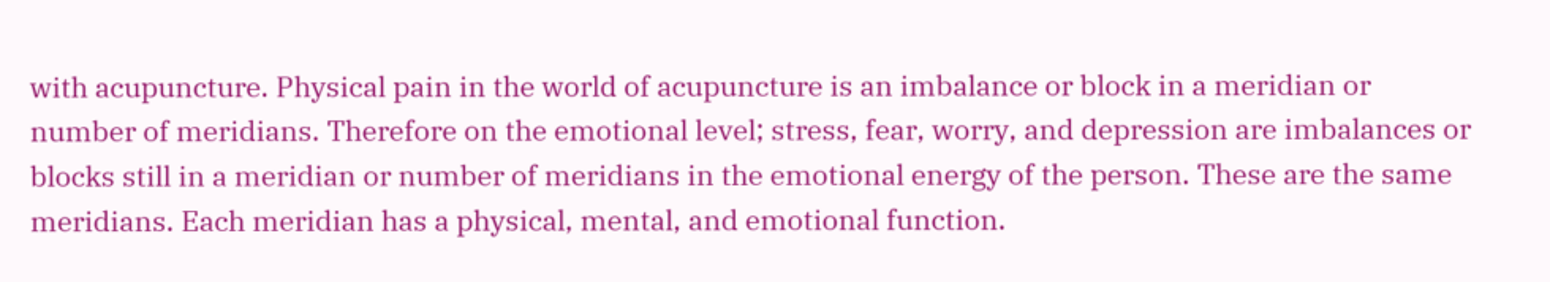with acupuncture. Physical pain in the world of acupuncture is an imbalance or block in a meridian or number of meridians. Therefore on the emotional level; stress, fear, worry, and depression are imbalances or blocks still in a meridian or number of meridians in the emotional energy of the person. These are the same meridians. Each meridian has a physical, mental, and emotional function.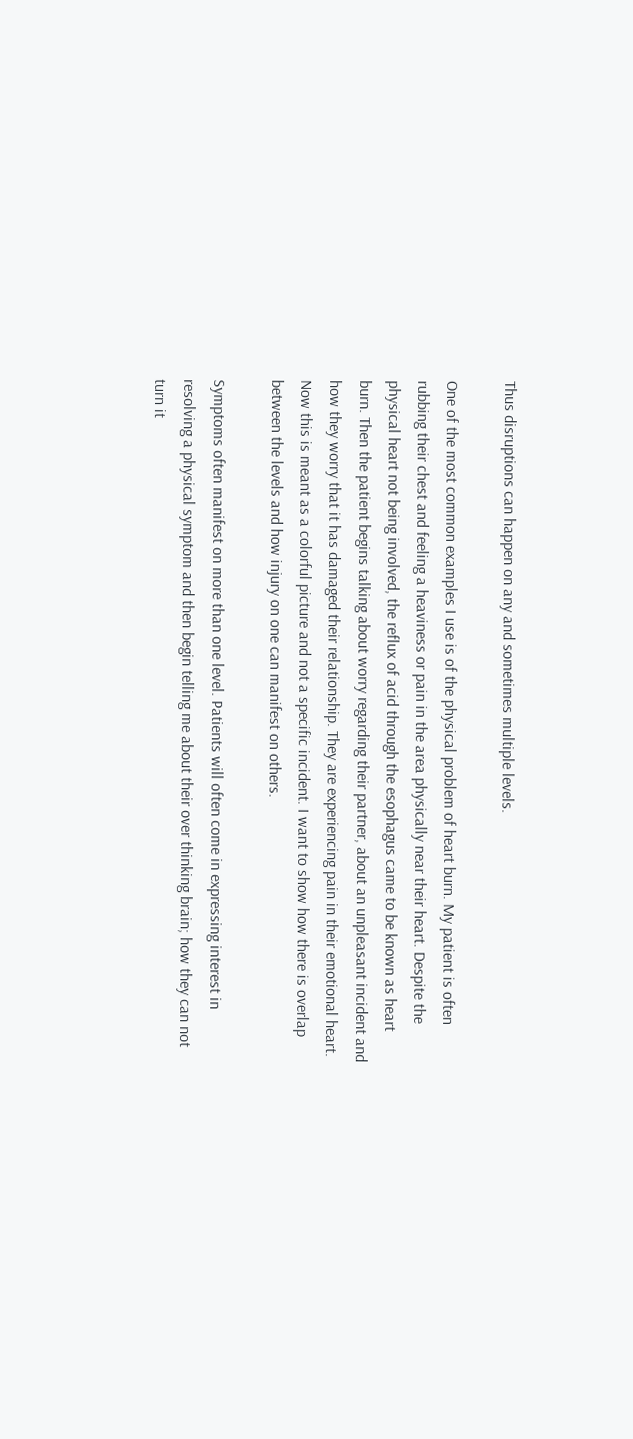Thus disruptions can happen on any and sometimes multiple levels.

One of the most common examples I use is of the physical problem of heart burn. My patient is often rubbing their chest and feeling a heaviness or pain in the area physically near their heart. Despite the physical heart not being involved, the reflux of acid through the esophagus came to be known as heart burn. Then the patient begins talking about worry regarding their partner, about an unpleasant incident and how they worry that it has damaged their relationship. They are experiencing pain in their emotional heart. Now this is meant as a colorful picture and not a specific incident. I want to show how there is overlap between the levels and how injury on one can manifest on others.

Symptoms often manifest on more than one level. Patients will often come in expressing interest in resolving a physical symptom and then begin telling me about their over thinking brain; how they can not turn it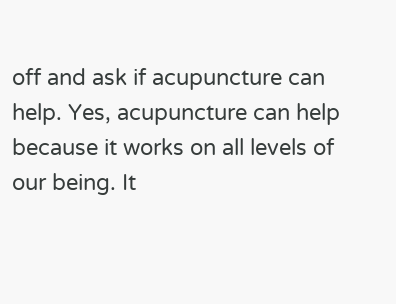off and ask if acupuncture can help. Yes, acupuncture can help because it works on all levels of our being. It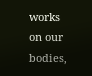works on our bodies,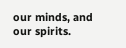our minds, and our spirits.